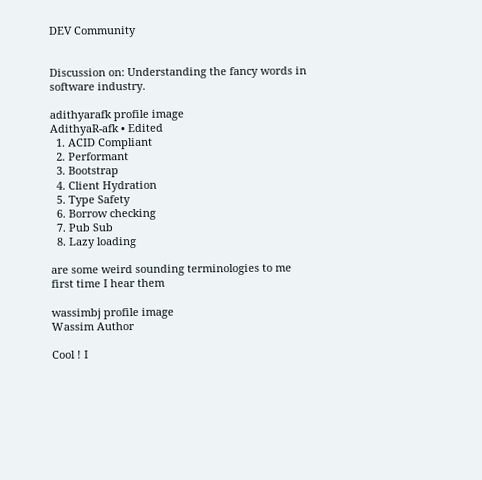DEV Community


Discussion on: Understanding the fancy words in software industry.

adithyarafk profile image
AdithyaR-afk • Edited
  1. ACID Compliant
  2. Performant
  3. Bootstrap
  4. Client Hydration
  5. Type Safety
  6. Borrow checking
  7. Pub Sub
  8. Lazy loading

are some weird sounding terminologies to me first time I hear them

wassimbj profile image
Wassim Author

Cool ! I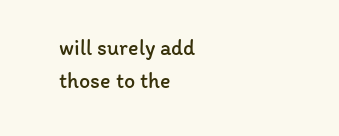will surely add those to the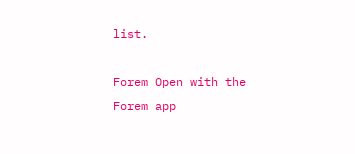list.

Forem Open with the Forem app